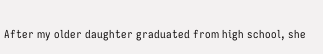After my older daughter graduated from high school, she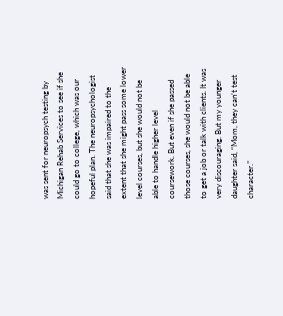was sent for neuropsych testing by Michigan Rehab Services to see if she could go to college, which was our hopeful plan. The neuropsychologist said that she was impaired to the extent that she might pass some lower level courses, but she would not be able to handle higher level coursework. But even if she passed those courses, she would not be able to get a job or talk with clients. It was very discouraging. But my younger daughter said, “Mom, they can’t test character.”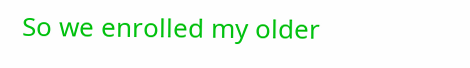So we enrolled my older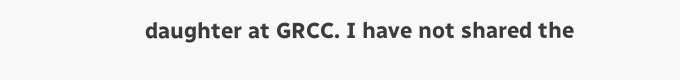daughter at GRCC. I have not shared the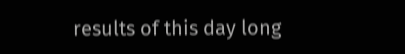results of this day long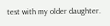test with my older daughter.